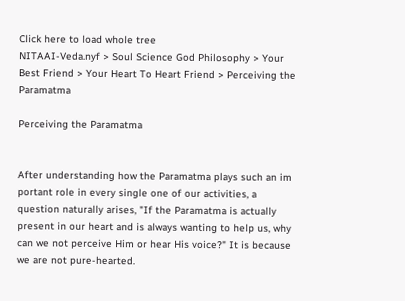Click here to load whole tree
NITAAI-Veda.nyf > Soul Science God Philosophy > Your Best Friend > Your Heart To Heart Friend > Perceiving the Paramatma

Perceiving the Paramatma


After understanding how the Paramatma plays such an im portant role in every single one of our activities, a question naturally arises, "If the Paramatma is actually present in our heart and is always wanting to help us, why can we not perceive Him or hear His voice?" It is because we are not pure-hearted.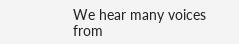We hear many voices from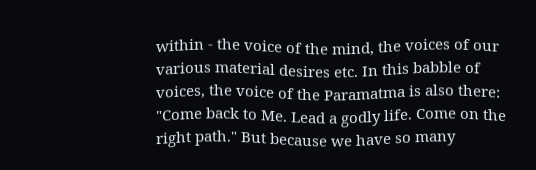within - the voice of the mind, the voices of our various material desires etc. In this babble of voices, the voice of the Paramatma is also there: "Come back to Me. Lead a godly life. Come on the right path." But because we have so many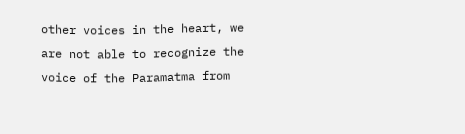other voices in the heart, we are not able to recognize the voice of the Paramatma from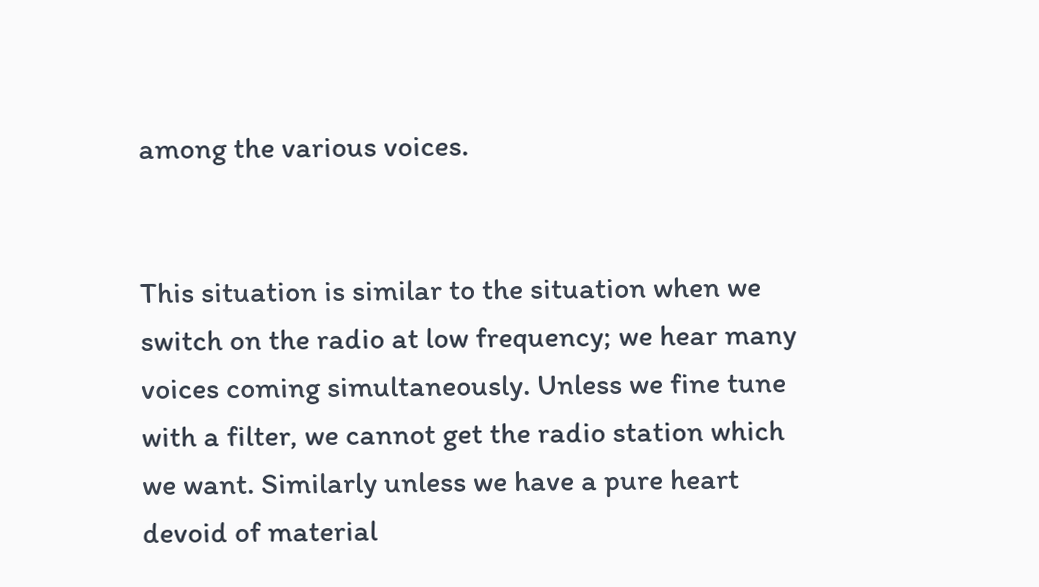among the various voices.


This situation is similar to the situation when we switch on the radio at low frequency; we hear many voices coming simultaneously. Unless we fine tune with a filter, we cannot get the radio station which we want. Similarly unless we have a pure heart devoid of material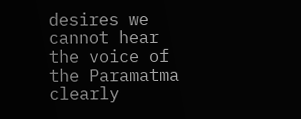desires we cannot hear the voice of the Paramatma clearly